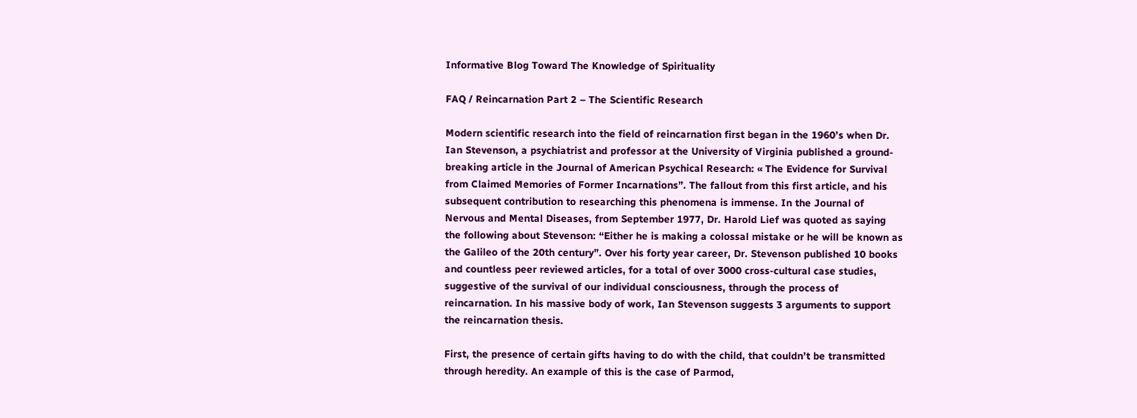Informative Blog Toward The Knowledge of Spirituality

FAQ / Reincarnation Part 2 – The Scientific Research

Modern scientific research into the field of reincarnation first began in the 1960’s when Dr. Ian Stevenson, a psychiatrist and professor at the University of Virginia published a ground-breaking article in the Journal of American Psychical Research: « The Evidence for Survival from Claimed Memories of Former Incarnations”. The fallout from this first article, and his subsequent contribution to researching this phenomena is immense. In the Journal of Nervous and Mental Diseases, from September 1977, Dr. Harold Lief was quoted as saying the following about Stevenson: “Either he is making a colossal mistake or he will be known as the Galileo of the 20th century”. Over his forty year career, Dr. Stevenson published 10 books and countless peer reviewed articles, for a total of over 3000 cross-cultural case studies, suggestive of the survival of our individual consciousness, through the process of reincarnation. In his massive body of work, Ian Stevenson suggests 3 arguments to support the reincarnation thesis.

First, the presence of certain gifts having to do with the child, that couldn’t be transmitted through heredity. An example of this is the case of Parmod,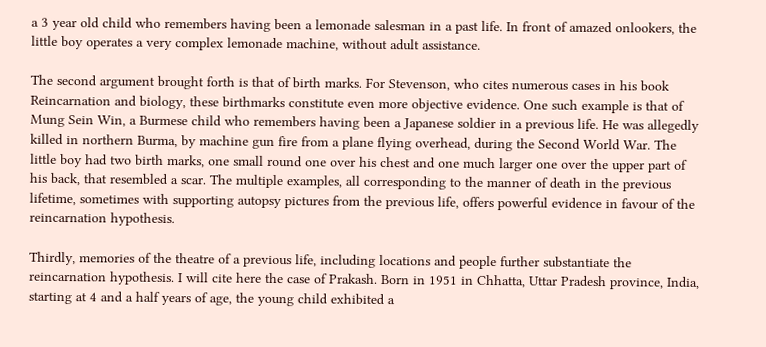a 3 year old child who remembers having been a lemonade salesman in a past life. In front of amazed onlookers, the little boy operates a very complex lemonade machine, without adult assistance.

The second argument brought forth is that of birth marks. For Stevenson, who cites numerous cases in his book Reincarnation and biology, these birthmarks constitute even more objective evidence. One such example is that of Mung Sein Win, a Burmese child who remembers having been a Japanese soldier in a previous life. He was allegedly killed in northern Burma, by machine gun fire from a plane flying overhead, during the Second World War. The little boy had two birth marks, one small round one over his chest and one much larger one over the upper part of his back, that resembled a scar. The multiple examples, all corresponding to the manner of death in the previous lifetime, sometimes with supporting autopsy pictures from the previous life, offers powerful evidence in favour of the reincarnation hypothesis.

Thirdly, memories of the theatre of a previous life, including locations and people further substantiate the reincarnation hypothesis. I will cite here the case of Prakash. Born in 1951 in Chhatta, Uttar Pradesh province, India, starting at 4 and a half years of age, the young child exhibited a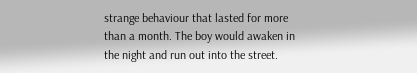strange behaviour that lasted for more than a month. The boy would awaken in the night and run out into the street.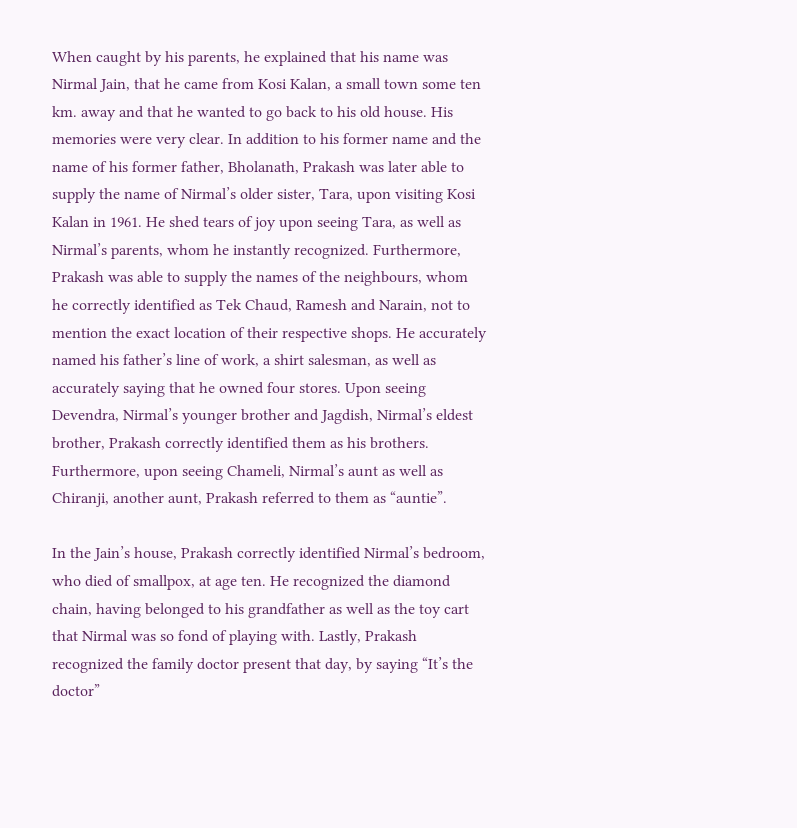When caught by his parents, he explained that his name was Nirmal Jain, that he came from Kosi Kalan, a small town some ten km. away and that he wanted to go back to his old house. His memories were very clear. In addition to his former name and the name of his former father, Bholanath, Prakash was later able to supply the name of Nirmal’s older sister, Tara, upon visiting Kosi Kalan in 1961. He shed tears of joy upon seeing Tara, as well as Nirmal’s parents, whom he instantly recognized. Furthermore, Prakash was able to supply the names of the neighbours, whom he correctly identified as Tek Chaud, Ramesh and Narain, not to mention the exact location of their respective shops. He accurately named his father’s line of work, a shirt salesman, as well as accurately saying that he owned four stores. Upon seeing Devendra, Nirmal’s younger brother and Jagdish, Nirmal’s eldest brother, Prakash correctly identified them as his brothers. Furthermore, upon seeing Chameli, Nirmal’s aunt as well as Chiranji, another aunt, Prakash referred to them as “auntie”.

In the Jain’s house, Prakash correctly identified Nirmal’s bedroom, who died of smallpox, at age ten. He recognized the diamond chain, having belonged to his grandfather as well as the toy cart that Nirmal was so fond of playing with. Lastly, Prakash recognized the family doctor present that day, by saying “It’s the doctor”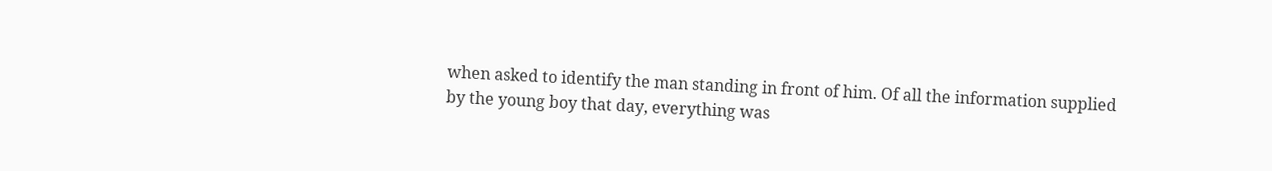when asked to identify the man standing in front of him. Of all the information supplied by the young boy that day, everything was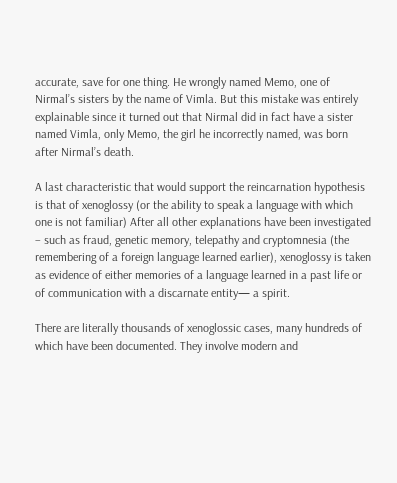accurate, save for one thing. He wrongly named Memo, one of Nirmal’s sisters by the name of Vimla. But this mistake was entirely explainable since it turned out that Nirmal did in fact have a sister named Vimla, only Memo, the girl he incorrectly named, was born after Nirmal’s death.

A last characteristic that would support the reincarnation hypothesis is that of xenoglossy (or the ability to speak a language with which one is not familiar) After all other explanations have been investigated – such as fraud, genetic memory, telepathy and cryptomnesia (the remembering of a foreign language learned earlier), xenoglossy is taken as evidence of either memories of a language learned in a past life or of communication with a discarnate entity— a spirit.

There are literally thousands of xenoglossic cases, many hundreds of which have been documented. They involve modern and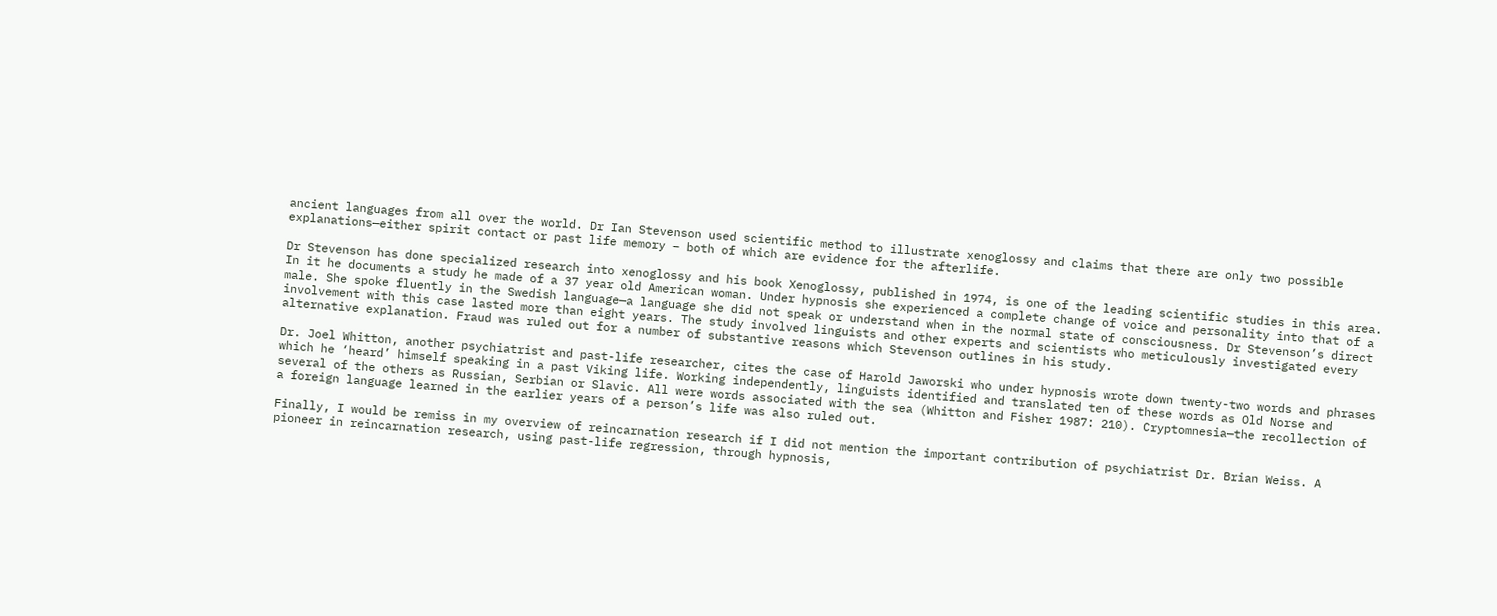ancient languages from all over the world. Dr Ian Stevenson used scientific method to illustrate xenoglossy and claims that there are only two possible explanations—either spirit contact or past life memory – both of which are evidence for the afterlife.

Dr Stevenson has done specialized research into xenoglossy and his book Xenoglossy, published in 1974, is one of the leading scientific studies in this area. In it he documents a study he made of a 37 year old American woman. Under hypnosis she experienced a complete change of voice and personality into that of a male. She spoke fluently in the Swedish language—a language she did not speak or understand when in the normal state of consciousness. Dr Stevenson’s direct involvement with this case lasted more than eight years. The study involved linguists and other experts and scientists who meticulously investigated every alternative explanation. Fraud was ruled out for a number of substantive reasons which Stevenson outlines in his study.

Dr. Joel Whitton, another psychiatrist and past-life researcher, cites the case of Harold Jaworski who under hypnosis wrote down twenty-two words and phrases which he ‘heard’ himself speaking in a past Viking life. Working independently, linguists identified and translated ten of these words as Old Norse and several of the others as Russian, Serbian or Slavic. All were words associated with the sea (Whitton and Fisher 1987: 210). Cryptomnesia—the recollection of a foreign language learned in the earlier years of a person’s life was also ruled out.

Finally, I would be remiss in my overview of reincarnation research if I did not mention the important contribution of psychiatrist Dr. Brian Weiss. A pioneer in reincarnation research, using past-life regression, through hypnosis,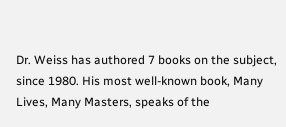Dr. Weiss has authored 7 books on the subject, since 1980. His most well-known book, Many Lives, Many Masters, speaks of the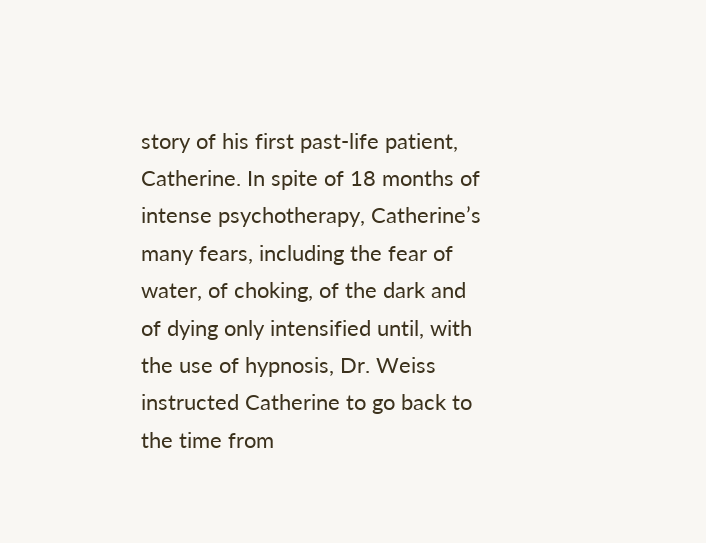story of his first past-life patient, Catherine. In spite of 18 months of intense psychotherapy, Catherine’s many fears, including the fear of water, of choking, of the dark and of dying only intensified until, with the use of hypnosis, Dr. Weiss instructed Catherine to go back to the time from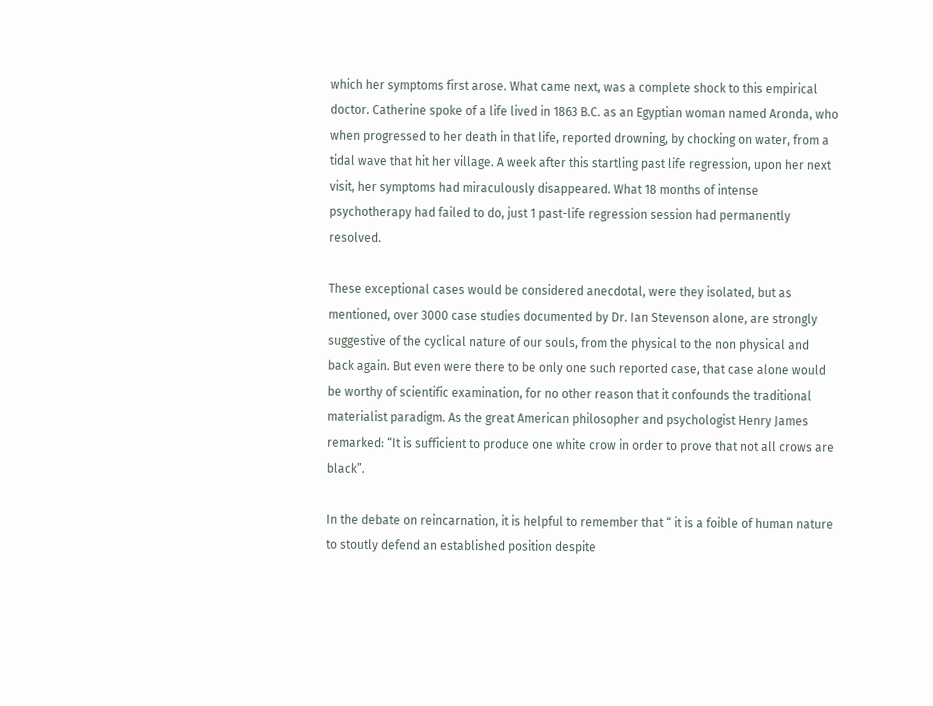which her symptoms first arose. What came next, was a complete shock to this empirical doctor. Catherine spoke of a life lived in 1863 B.C. as an Egyptian woman named Aronda, who when progressed to her death in that life, reported drowning, by chocking on water, from a tidal wave that hit her village. A week after this startling past life regression, upon her next visit, her symptoms had miraculously disappeared. What 18 months of intense psychotherapy had failed to do, just 1 past-life regression session had permanently resolved.

These exceptional cases would be considered anecdotal, were they isolated, but as mentioned, over 3000 case studies documented by Dr. Ian Stevenson alone, are strongly suggestive of the cyclical nature of our souls, from the physical to the non physical and back again. But even were there to be only one such reported case, that case alone would be worthy of scientific examination, for no other reason that it confounds the traditional materialist paradigm. As the great American philosopher and psychologist Henry James remarked: “It is sufficient to produce one white crow in order to prove that not all crows are black”.

In the debate on reincarnation, it is helpful to remember that “ it is a foible of human nature to stoutly defend an established position despite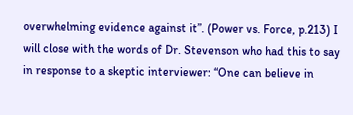overwhelming evidence against it”. (Power vs. Force, p.213) I will close with the words of Dr. Stevenson who had this to say in response to a skeptic interviewer: “One can believe in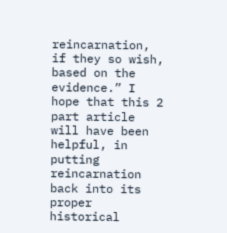reincarnation, if they so wish, based on the evidence.” I hope that this 2 part article will have been helpful, in putting reincarnation back into its proper historical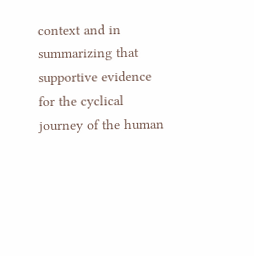context and in summarizing that supportive evidence for the cyclical journey of the human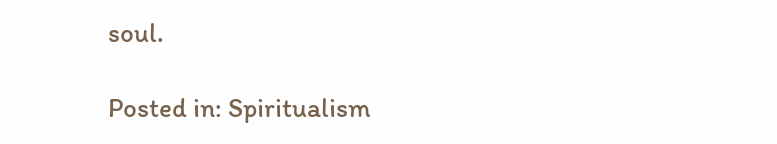soul.

Posted in: Spiritualism